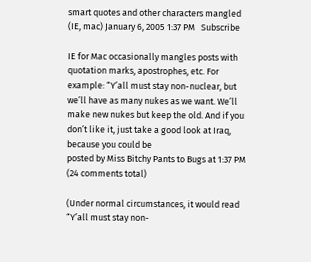smart quotes and other characters mangled (IE, mac) January 6, 2005 1:37 PM   Subscribe

IE for Mac occasionally mangles posts with quotation marks, apostrophes, etc. For example: “Y’all must stay non-nuclear, but we’ll have as many nukes as we want. We’ll make new nukes but keep the old. And if you don’t like it, just take a good look at Iraq, because you could be
posted by Miss Bitchy Pants to Bugs at 1:37 PM (24 comments total)

(Under normal circumstances, it would read “Y’all must stay non-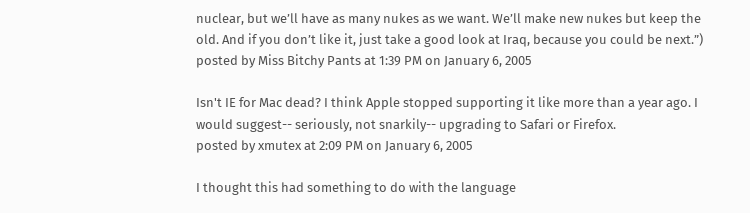nuclear, but we’ll have as many nukes as we want. We’ll make new nukes but keep the old. And if you don’t like it, just take a good look at Iraq, because you could be next.”)
posted by Miss Bitchy Pants at 1:39 PM on January 6, 2005

Isn't IE for Mac dead? I think Apple stopped supporting it like more than a year ago. I would suggest-- seriously, not snarkily-- upgrading to Safari or Firefox.
posted by xmutex at 2:09 PM on January 6, 2005

I thought this had something to do with the language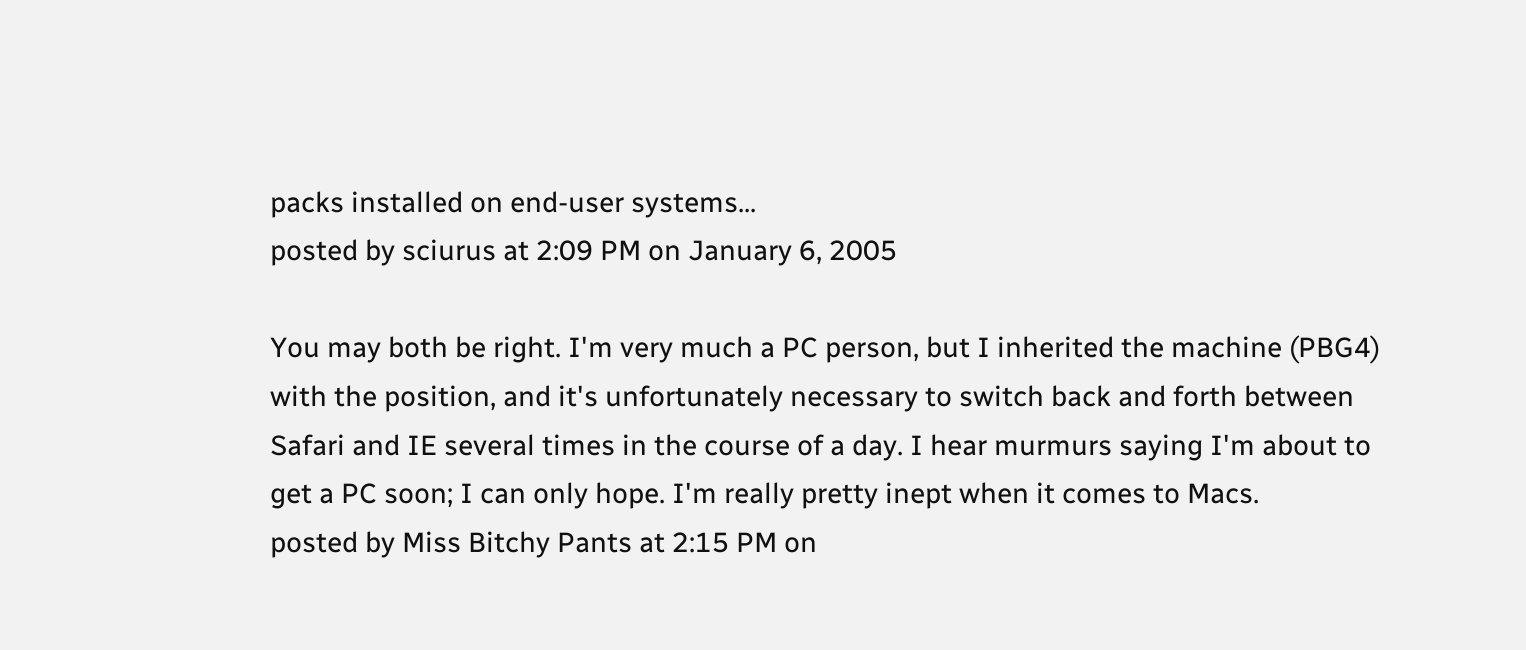packs installed on end-user systems...
posted by sciurus at 2:09 PM on January 6, 2005

You may both be right. I'm very much a PC person, but I inherited the machine (PBG4) with the position, and it's unfortunately necessary to switch back and forth between Safari and IE several times in the course of a day. I hear murmurs saying I'm about to get a PC soon; I can only hope. I'm really pretty inept when it comes to Macs.
posted by Miss Bitchy Pants at 2:15 PM on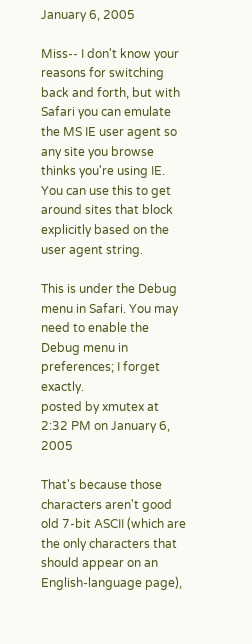January 6, 2005

Miss-- I don't know your reasons for switching back and forth, but with Safari you can emulate the MS IE user agent so any site you browse thinks you're using IE. You can use this to get around sites that block explicitly based on the user agent string.

This is under the Debug menu in Safari. You may need to enable the Debug menu in preferences; I forget exactly.
posted by xmutex at 2:32 PM on January 6, 2005

That's because those characters aren't good old 7-bit ASCII (which are the only characters that should appear on an English-language page),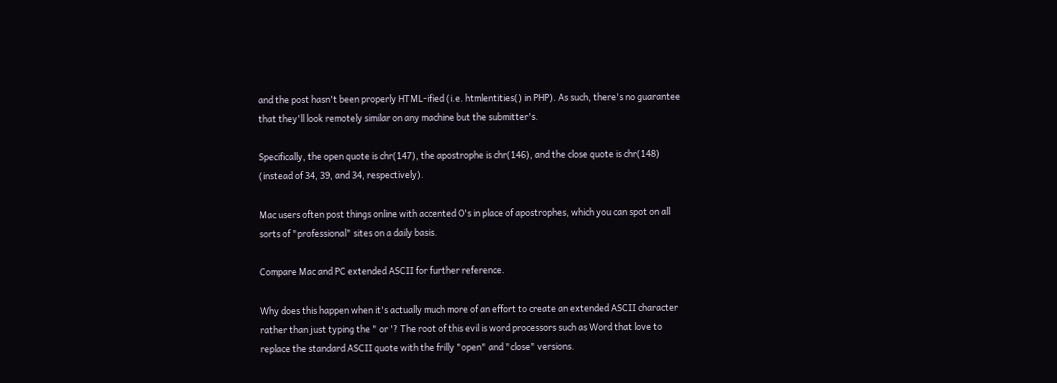and the post hasn't been properly HTML-ified (i.e. htmlentities() in PHP). As such, there's no guarantee that they'll look remotely similar on any machine but the submitter's.

Specifically, the open quote is chr(147), the apostrophe is chr(146), and the close quote is chr(148) (instead of 34, 39, and 34, respectively).

Mac users often post things online with accented O's in place of apostrophes, which you can spot on all sorts of "professional" sites on a daily basis.

Compare Mac and PC extended ASCII for further reference.

Why does this happen when it's actually much more of an effort to create an extended ASCII character rather than just typing the " or '? The root of this evil is word processors such as Word that love to replace the standard ASCII quote with the frilly "open" and "close" versions.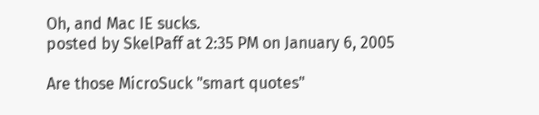Oh, and Mac IE sucks.
posted by SkelPaff at 2:35 PM on January 6, 2005

Are those MicroSuck "smart quotes"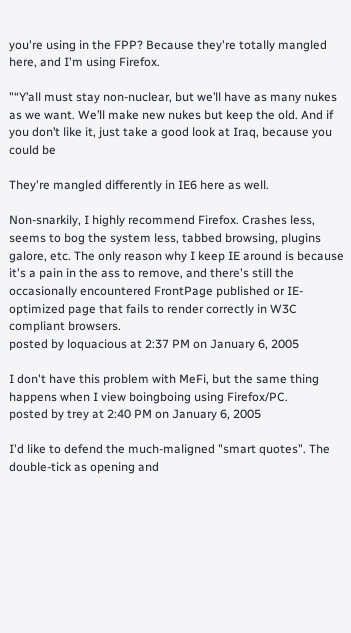you're using in the FPP? Because they're totally mangled here, and I'm using Firefox.

"“Y’all must stay non-nuclear, but we’ll have as many nukes as we want. We’ll make new nukes but keep the old. And if you don’t like it, just take a good look at Iraq, because you could be

They're mangled differently in IE6 here as well.

Non-snarkily, I highly recommend Firefox. Crashes less, seems to bog the system less, tabbed browsing, plugins galore, etc. The only reason why I keep IE around is because it's a pain in the ass to remove, and there's still the occasionally encountered FrontPage published or IE-optimized page that fails to render correctly in W3C compliant browsers.
posted by loquacious at 2:37 PM on January 6, 2005

I don't have this problem with MeFi, but the same thing happens when I view boingboing using Firefox/PC.
posted by trey at 2:40 PM on January 6, 2005

I'd like to defend the much-maligned "smart quotes". The double-tick as opening and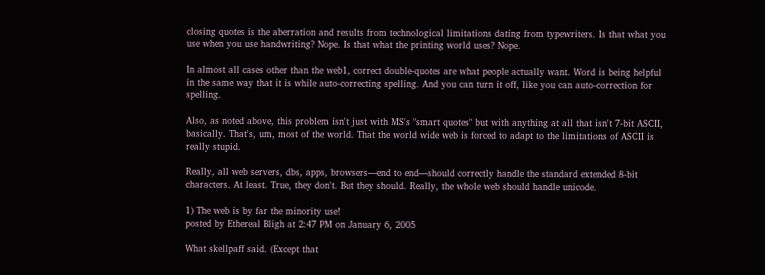closing quotes is the aberration and results from technological limitations dating from typewriters. Is that what you use when you use handwriting? Nope. Is that what the printing world uses? Nope.

In almost all cases other than the web1, correct double-quotes are what people actually want. Word is being helpful in the same way that it is while auto-correcting spelling. And you can turn it off, like you can auto-correction for spelling.

Also, as noted above, this problem isn't just with MS's "smart quotes" but with anything at all that isn't 7-bit ASCII, basically. That's, um, most of the world. That the world wide web is forced to adapt to the limitations of ASCII is really stupid.

Really, all web servers, dbs, apps, browsers—end to end—should correctly handle the standard extended 8-bit characters. At least. True, they don't. But they should. Really, the whole web should handle unicode.

1) The web is by far the minority use!
posted by Ethereal Bligh at 2:47 PM on January 6, 2005

What skellpaff said. (Except that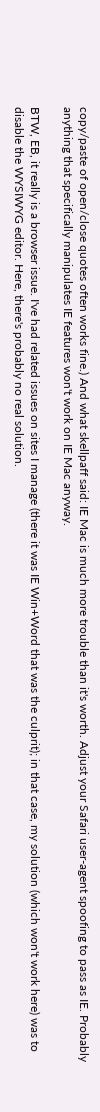copy/paste of open/close quotes often works fine.) And what skellpaff said: IE Mac is much more trouble than it's worth. Adjust your Safari user-agent spoofing to pass as IE. Probably anything that specifically manipulates IE features won't work on IE Mac anyway.

BTW, EB, it really is a browser issue. I've had related issues on sites I manage (there it was IE Win+Word that was the culprit); in that case, my solution (which won't work here) was to disable the WYSIWYG editor. Here, there's probably no real solution.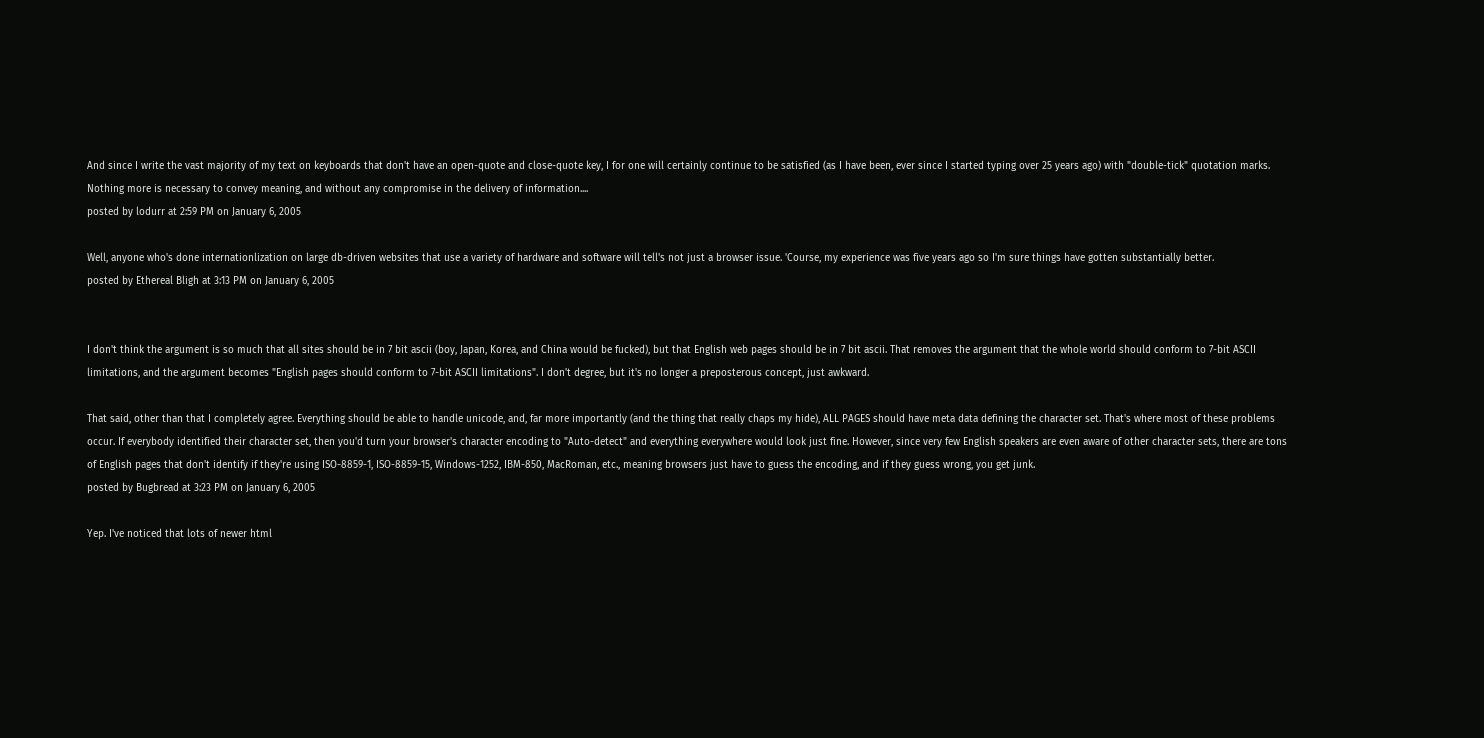And since I write the vast majority of my text on keyboards that don't have an open-quote and close-quote key, I for one will certainly continue to be satisfied (as I have been, ever since I started typing over 25 years ago) with "double-tick" quotation marks. Nothing more is necessary to convey meaning, and without any compromise in the delivery of information....
posted by lodurr at 2:59 PM on January 6, 2005

Well, anyone who's done internationlization on large db-driven websites that use a variety of hardware and software will tell's not just a browser issue. 'Course, my experience was five years ago so I'm sure things have gotten substantially better.
posted by Ethereal Bligh at 3:13 PM on January 6, 2005


I don't think the argument is so much that all sites should be in 7 bit ascii (boy, Japan, Korea, and China would be fucked), but that English web pages should be in 7 bit ascii. That removes the argument that the whole world should conform to 7-bit ASCII limitations, and the argument becomes "English pages should conform to 7-bit ASCII limitations". I don't degree, but it's no longer a preposterous concept, just awkward.

That said, other than that I completely agree. Everything should be able to handle unicode, and, far more importantly (and the thing that really chaps my hide), ALL PAGES should have meta data defining the character set. That's where most of these problems occur. If everybody identified their character set, then you'd turn your browser's character encoding to "Auto-detect" and everything everywhere would look just fine. However, since very few English speakers are even aware of other character sets, there are tons of English pages that don't identify if they're using ISO-8859-1, ISO-8859-15, Windows-1252, IBM-850, MacRoman, etc., meaning browsers just have to guess the encoding, and if they guess wrong, you get junk.
posted by Bugbread at 3:23 PM on January 6, 2005

Yep. I've noticed that lots of newer html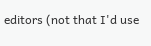editors (not that I'd use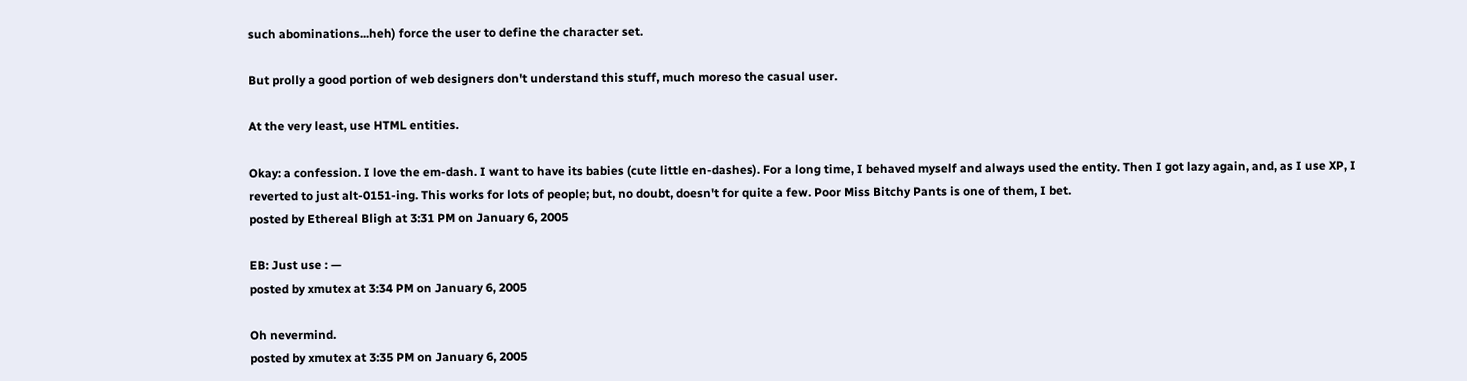such abominations...heh) force the user to define the character set.

But prolly a good portion of web designers don't understand this stuff, much moreso the casual user.

At the very least, use HTML entities.

Okay: a confession. I love the em-dash. I want to have its babies (cute little en-dashes). For a long time, I behaved myself and always used the entity. Then I got lazy again, and, as I use XP, I reverted to just alt-0151-ing. This works for lots of people; but, no doubt, doesn't for quite a few. Poor Miss Bitchy Pants is one of them, I bet.
posted by Ethereal Bligh at 3:31 PM on January 6, 2005

EB: Just use : —
posted by xmutex at 3:34 PM on January 6, 2005

Oh nevermind.
posted by xmutex at 3:35 PM on January 6, 2005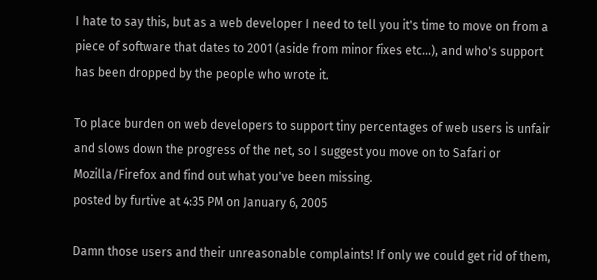I hate to say this, but as a web developer I need to tell you it's time to move on from a piece of software that dates to 2001 (aside from minor fixes etc...), and who's support has been dropped by the people who wrote it.

To place burden on web developers to support tiny percentages of web users is unfair and slows down the progress of the net, so I suggest you move on to Safari or Mozilla/Firefox and find out what you've been missing.
posted by furtive at 4:35 PM on January 6, 2005

Damn those users and their unreasonable complaints! If only we could get rid of them,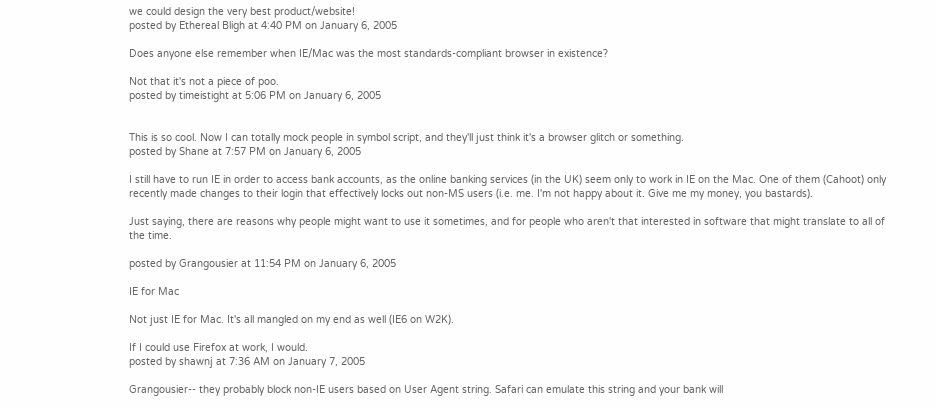we could design the very best product/website!
posted by Ethereal Bligh at 4:40 PM on January 6, 2005

Does anyone else remember when IE/Mac was the most standards-compliant browser in existence?

Not that it's not a piece of poo.
posted by timeistight at 5:06 PM on January 6, 2005


This is so cool. Now I can totally mock people in symbol script, and they'll just think it's a browser glitch or something.
posted by Shane at 7:57 PM on January 6, 2005

I still have to run IE in order to access bank accounts, as the online banking services (in the UK) seem only to work in IE on the Mac. One of them (Cahoot) only recently made changes to their login that effectively locks out non-MS users (i.e. me. I'm not happy about it. Give me my money, you bastards).

Just saying, there are reasons why people might want to use it sometimes, and for people who aren't that interested in software that might translate to all of the time.

posted by Grangousier at 11:54 PM on January 6, 2005

IE for Mac

Not just IE for Mac. It's all mangled on my end as well (IE6 on W2K).

If I could use Firefox at work, I would.
posted by shawnj at 7:36 AM on January 7, 2005

Grangousier-- they probably block non-IE users based on User Agent string. Safari can emulate this string and your bank will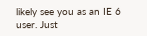likely see you as an IE 6 user. Just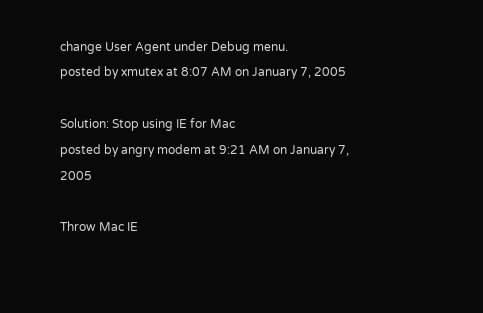change User Agent under Debug menu.
posted by xmutex at 8:07 AM on January 7, 2005

Solution: Stop using IE for Mac
posted by angry modem at 9:21 AM on January 7, 2005

Throw Mac IE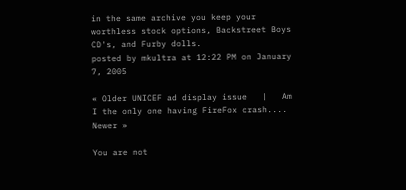in the same archive you keep your worthless stock options, Backstreet Boys CD's, and Furby dolls.
posted by mkultra at 12:22 PM on January 7, 2005

« Older UNICEF ad display issue   |   Am I the only one having FireFox crash.... Newer »

You are not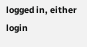logged in, either login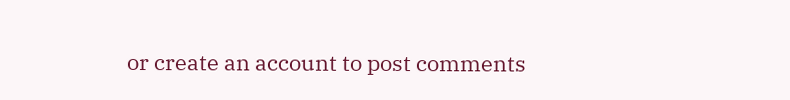or create an account to post comments